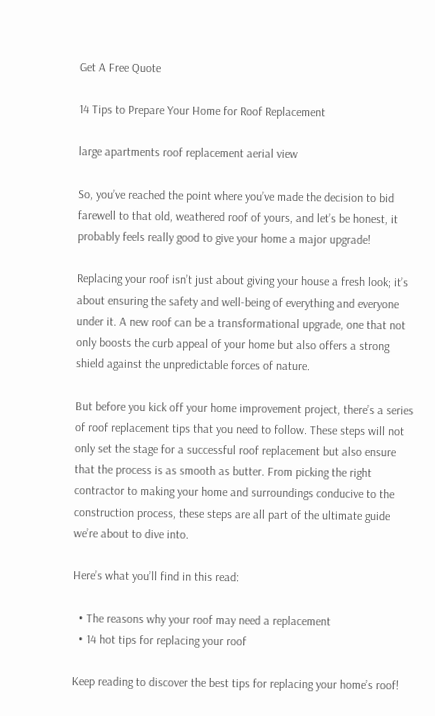Get A Free Quote

14 Tips to Prepare Your Home for Roof Replacement

large apartments roof replacement aerial view

So, you’ve reached the point where you’ve made the decision to bid farewell to that old, weathered roof of yours, and let’s be honest, it probably feels really good to give your home a major upgrade!

Replacing your roof isn’t just about giving your house a fresh look; it’s about ensuring the safety and well-being of everything and everyone under it. A new roof can be a transformational upgrade, one that not only boosts the curb appeal of your home but also offers a strong shield against the unpredictable forces of nature.

But before you kick off your home improvement project, there’s a series of roof replacement tips that you need to follow. These steps will not only set the stage for a successful roof replacement but also ensure that the process is as smooth as butter. From picking the right contractor to making your home and surroundings conducive to the construction process, these steps are all part of the ultimate guide we’re about to dive into.

Here’s what you’ll find in this read:

  • The reasons why your roof may need a replacement
  • 14 hot tips for replacing your roof

Keep reading to discover the best tips for replacing your home’s roof!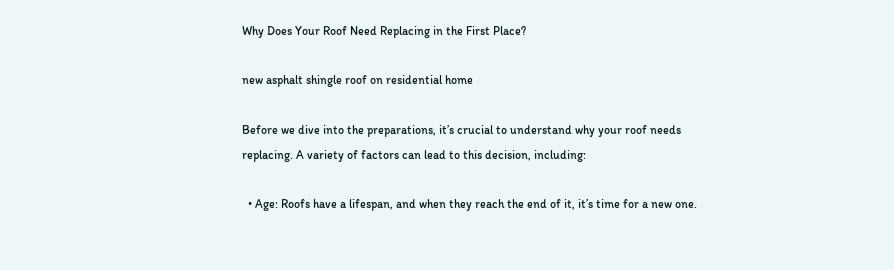Why Does Your Roof Need Replacing in the First Place?

new asphalt shingle roof on residential home

Before we dive into the preparations, it’s crucial to understand why your roof needs replacing. A variety of factors can lead to this decision, including:

  • Age: Roofs have a lifespan, and when they reach the end of it, it’s time for a new one.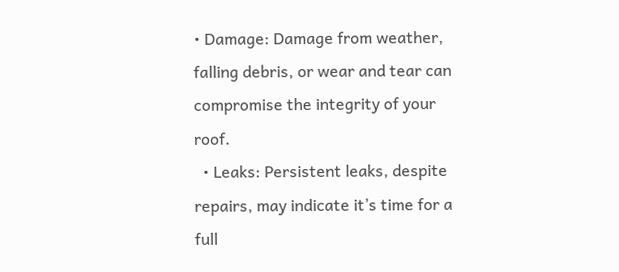• Damage: Damage from weather, falling debris, or wear and tear can compromise the integrity of your roof.
  • Leaks: Persistent leaks, despite repairs, may indicate it’s time for a full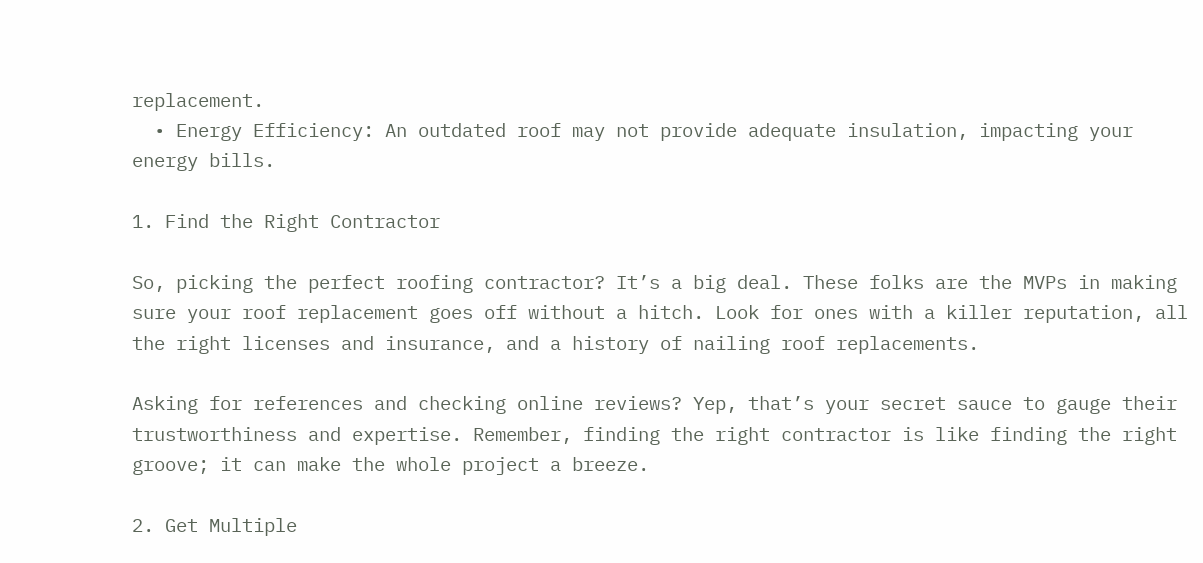replacement.
  • Energy Efficiency: An outdated roof may not provide adequate insulation, impacting your energy bills.

1. Find the Right Contractor

So, picking the perfect roofing contractor? It’s a big deal. These folks are the MVPs in making sure your roof replacement goes off without a hitch. Look for ones with a killer reputation, all the right licenses and insurance, and a history of nailing roof replacements.

Asking for references and checking online reviews? Yep, that’s your secret sauce to gauge their trustworthiness and expertise. Remember, finding the right contractor is like finding the right groove; it can make the whole project a breeze.

2. Get Multiple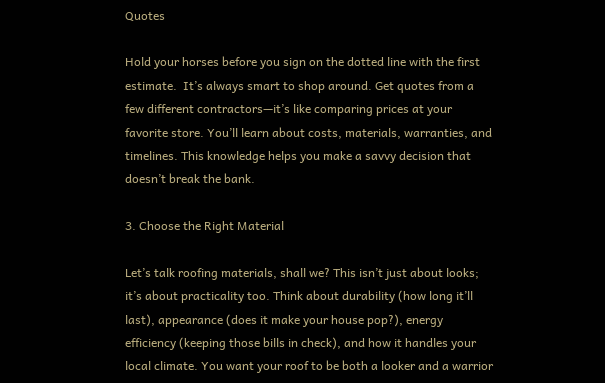Quotes

Hold your horses before you sign on the dotted line with the first estimate.  It’s always smart to shop around. Get quotes from a few different contractors—it’s like comparing prices at your favorite store. You’ll learn about costs, materials, warranties, and timelines. This knowledge helps you make a savvy decision that doesn’t break the bank.

3. Choose the Right Material

Let’s talk roofing materials, shall we? This isn’t just about looks; it’s about practicality too. Think about durability (how long it’ll last), appearance (does it make your house pop?), energy efficiency (keeping those bills in check), and how it handles your local climate. You want your roof to be both a looker and a warrior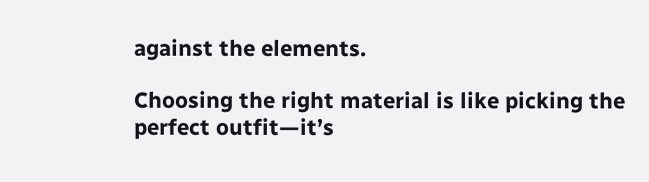against the elements.

Choosing the right material is like picking the perfect outfit—it’s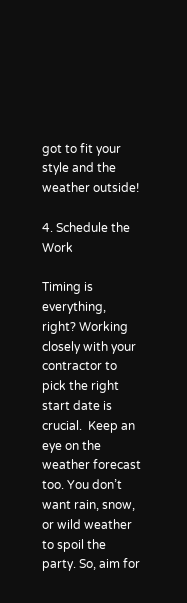got to fit your style and the weather outside!

4. Schedule the Work

Timing is everything, right? Working closely with your contractor to pick the right start date is crucial.  Keep an eye on the weather forecast too. You don’t want rain, snow, or wild weather to spoil the party. So, aim for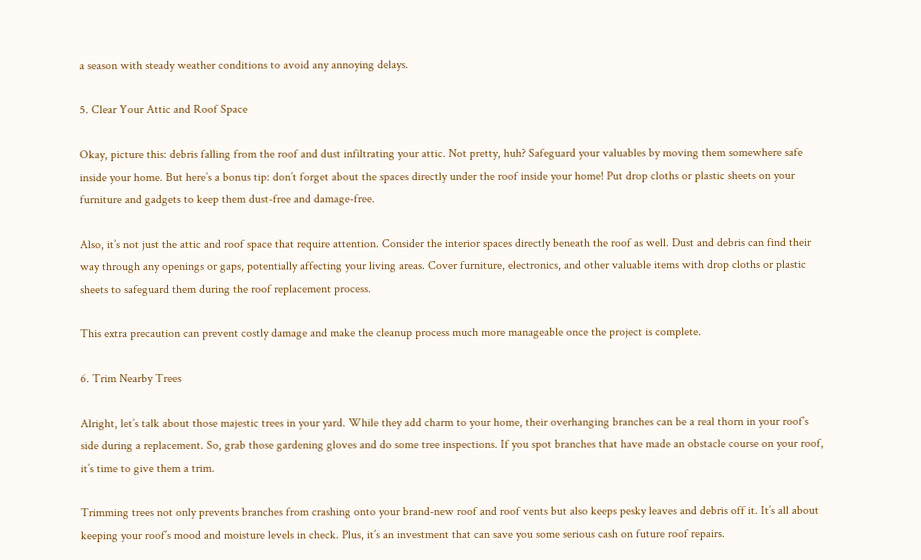a season with steady weather conditions to avoid any annoying delays.

5. Clear Your Attic and Roof Space

Okay, picture this: debris falling from the roof and dust infiltrating your attic. Not pretty, huh? Safeguard your valuables by moving them somewhere safe inside your home. But here’s a bonus tip: don’t forget about the spaces directly under the roof inside your home! Put drop cloths or plastic sheets on your furniture and gadgets to keep them dust-free and damage-free.

Also, it’s not just the attic and roof space that require attention. Consider the interior spaces directly beneath the roof as well. Dust and debris can find their way through any openings or gaps, potentially affecting your living areas. Cover furniture, electronics, and other valuable items with drop cloths or plastic sheets to safeguard them during the roof replacement process.

This extra precaution can prevent costly damage and make the cleanup process much more manageable once the project is complete.

6. Trim Nearby Trees

Alright, let’s talk about those majestic trees in your yard. While they add charm to your home, their overhanging branches can be a real thorn in your roof’s side during a replacement. So, grab those gardening gloves and do some tree inspections. If you spot branches that have made an obstacle course on your roof, it’s time to give them a trim.

Trimming trees not only prevents branches from crashing onto your brand-new roof and roof vents but also keeps pesky leaves and debris off it. It’s all about keeping your roof’s mood and moisture levels in check. Plus, it’s an investment that can save you some serious cash on future roof repairs.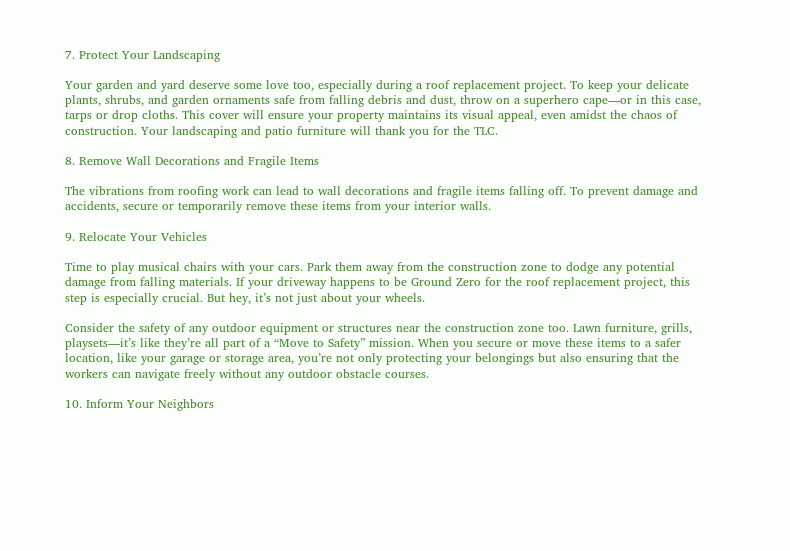7. Protect Your Landscaping

Your garden and yard deserve some love too, especially during a roof replacement project. To keep your delicate plants, shrubs, and garden ornaments safe from falling debris and dust, throw on a superhero cape—or in this case, tarps or drop cloths. This cover will ensure your property maintains its visual appeal, even amidst the chaos of construction. Your landscaping and patio furniture will thank you for the TLC.

8. Remove Wall Decorations and Fragile Items

The vibrations from roofing work can lead to wall decorations and fragile items falling off. To prevent damage and accidents, secure or temporarily remove these items from your interior walls.

9. Relocate Your Vehicles

Time to play musical chairs with your cars. Park them away from the construction zone to dodge any potential damage from falling materials. If your driveway happens to be Ground Zero for the roof replacement project, this step is especially crucial. But hey, it’s not just about your wheels.

Consider the safety of any outdoor equipment or structures near the construction zone too. Lawn furniture, grills, playsets—it’s like they’re all part of a “Move to Safety” mission. When you secure or move these items to a safer location, like your garage or storage area, you’re not only protecting your belongings but also ensuring that the workers can navigate freely without any outdoor obstacle courses.

10. Inform Your Neighbors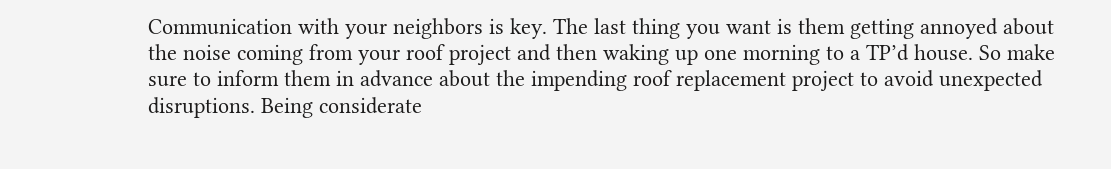Communication with your neighbors is key. The last thing you want is them getting annoyed about the noise coming from your roof project and then waking up one morning to a TP’d house. So make sure to inform them in advance about the impending roof replacement project to avoid unexpected disruptions. Being considerate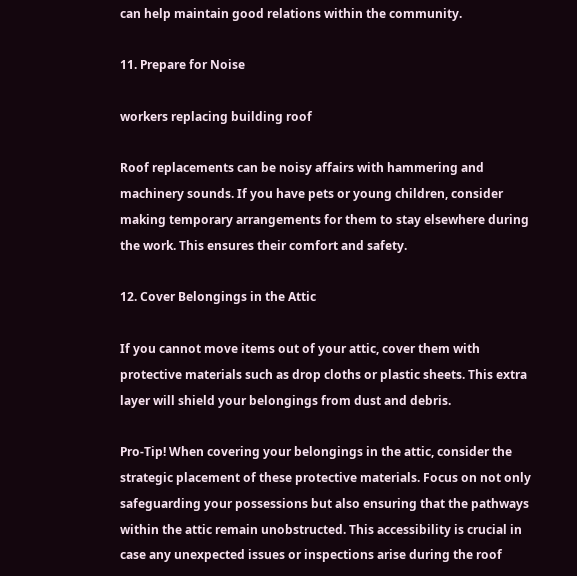can help maintain good relations within the community.

11. Prepare for Noise

workers replacing building roof

Roof replacements can be noisy affairs with hammering and machinery sounds. If you have pets or young children, consider making temporary arrangements for them to stay elsewhere during the work. This ensures their comfort and safety.

12. Cover Belongings in the Attic

If you cannot move items out of your attic, cover them with protective materials such as drop cloths or plastic sheets. This extra layer will shield your belongings from dust and debris.

Pro-Tip! When covering your belongings in the attic, consider the strategic placement of these protective materials. Focus on not only safeguarding your possessions but also ensuring that the pathways within the attic remain unobstructed. This accessibility is crucial in case any unexpected issues or inspections arise during the roof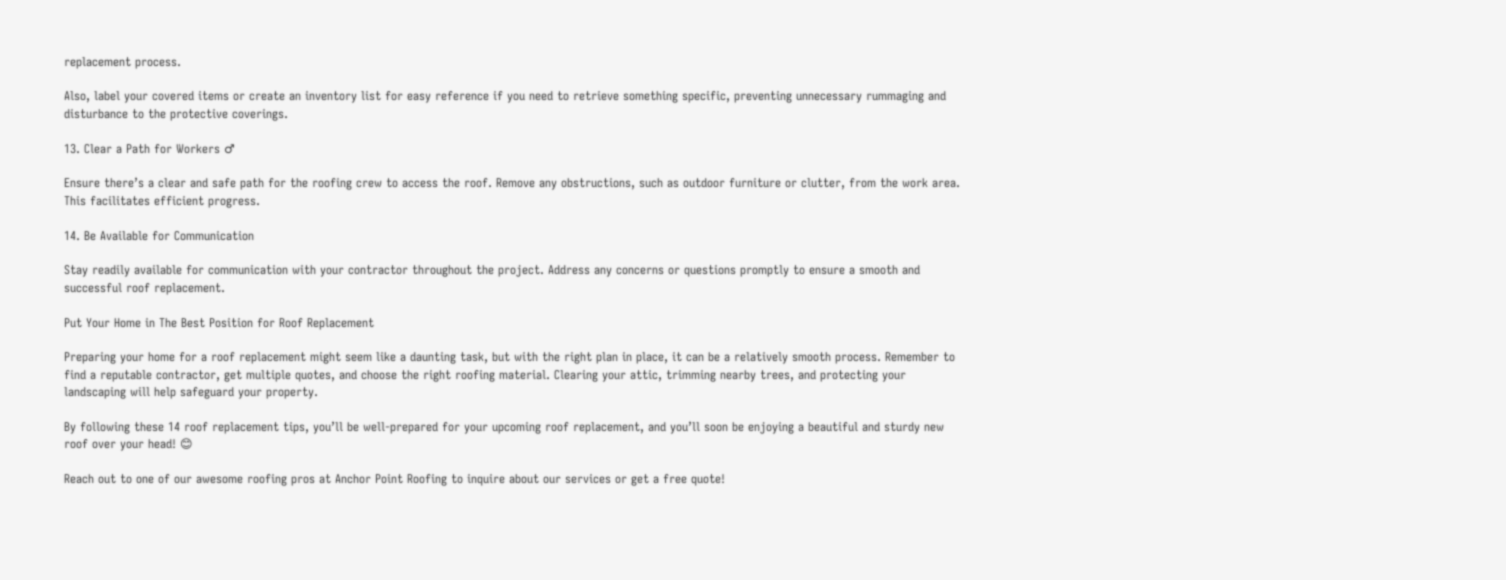replacement process.

Also, label your covered items or create an inventory list for easy reference if you need to retrieve something specific, preventing unnecessary rummaging and disturbance to the protective coverings.

13. Clear a Path for Workers ♂

Ensure there’s a clear and safe path for the roofing crew to access the roof. Remove any obstructions, such as outdoor furniture or clutter, from the work area. This facilitates efficient progress.

14. Be Available for Communication

Stay readily available for communication with your contractor throughout the project. Address any concerns or questions promptly to ensure a smooth and successful roof replacement.

Put Your Home in The Best Position for Roof Replacement

Preparing your home for a roof replacement might seem like a daunting task, but with the right plan in place, it can be a relatively smooth process. Remember to find a reputable contractor, get multiple quotes, and choose the right roofing material. Clearing your attic, trimming nearby trees, and protecting your landscaping will help safeguard your property.

By following these 14 roof replacement tips, you’ll be well-prepared for your upcoming roof replacement, and you’ll soon be enjoying a beautiful and sturdy new roof over your head! 😊

Reach out to one of our awesome roofing pros at Anchor Point Roofing to inquire about our services or get a free quote!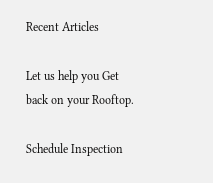Recent Articles

Let us help you Get back on your Rooftop.

Schedule Inspection